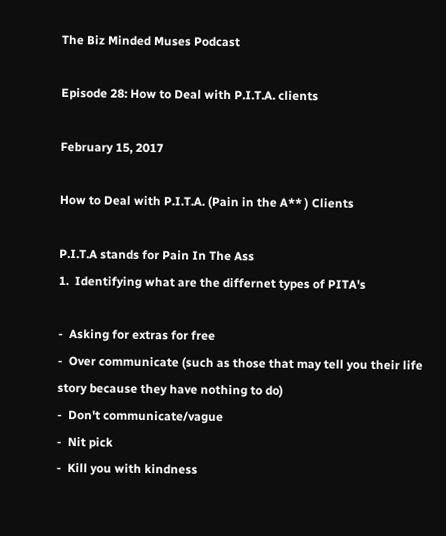The Biz Minded Muses Podcast

Episode 28: How to Deal with P.I.T.A. clients

February 15, 2017

How to Deal with P.I.T.A. (Pain in the A** ) Clients

P.I.T.A stands for Pain In The Ass
1.  Identifying what are the differnet types of PITA's

-  Asking for extras for free
-  Over communicate (such as those that may tell you their life story because they have nothing to do)
-  Don't communicate/vague
-  Nit pick
-  Kill you with kindness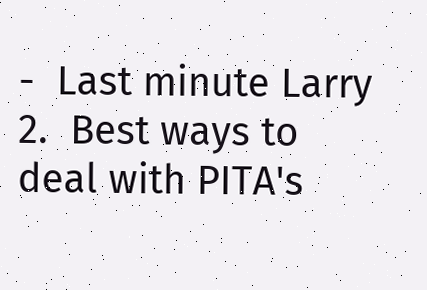-  Last minute Larry
2.  Best ways to deal with PITA's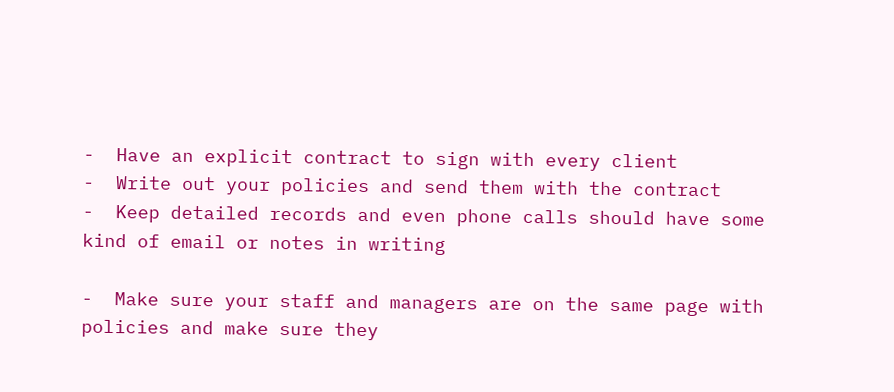-  Have an explicit contract to sign with every client
-  Write out your policies and send them with the contract
-  Keep detailed records and even phone calls should have some kind of email or notes in writing

-  Make sure your staff and managers are on the same page with policies and make sure they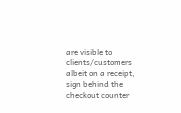are visible to clients/customers albeit on a receipt, sign behind the checkout counter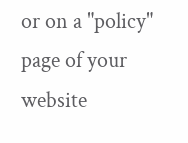or on a "policy" page of your website